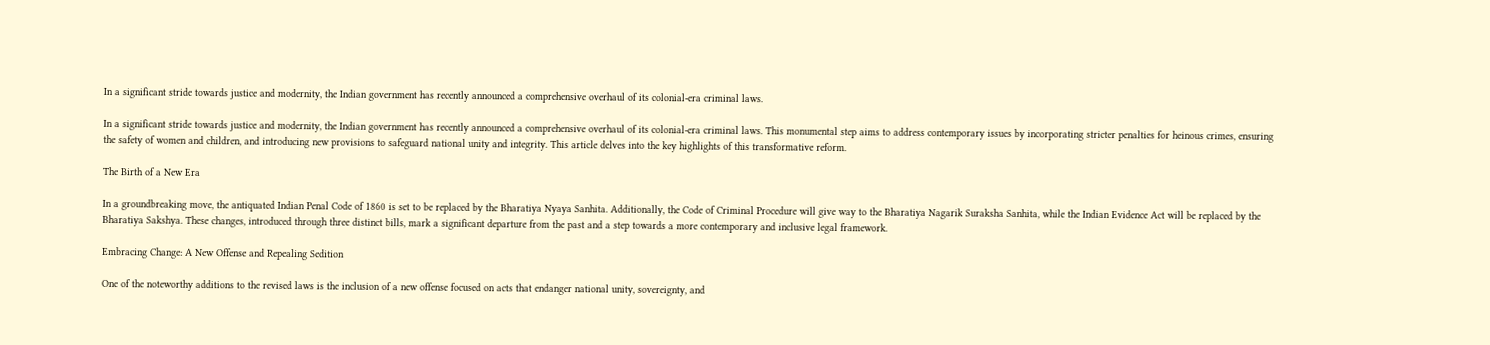In a significant stride towards justice and modernity, the Indian government has recently announced a comprehensive overhaul of its colonial-era criminal laws.

In a significant stride towards justice and modernity, the Indian government has recently announced a comprehensive overhaul of its colonial-era criminal laws. This monumental step aims to address contemporary issues by incorporating stricter penalties for heinous crimes, ensuring the safety of women and children, and introducing new provisions to safeguard national unity and integrity. This article delves into the key highlights of this transformative reform.

The Birth of a New Era

In a groundbreaking move, the antiquated Indian Penal Code of 1860 is set to be replaced by the Bharatiya Nyaya Sanhita. Additionally, the Code of Criminal Procedure will give way to the Bharatiya Nagarik Suraksha Sanhita, while the Indian Evidence Act will be replaced by the Bharatiya Sakshya. These changes, introduced through three distinct bills, mark a significant departure from the past and a step towards a more contemporary and inclusive legal framework.

Embracing Change: A New Offense and Repealing Sedition

One of the noteworthy additions to the revised laws is the inclusion of a new offense focused on acts that endanger national unity, sovereignty, and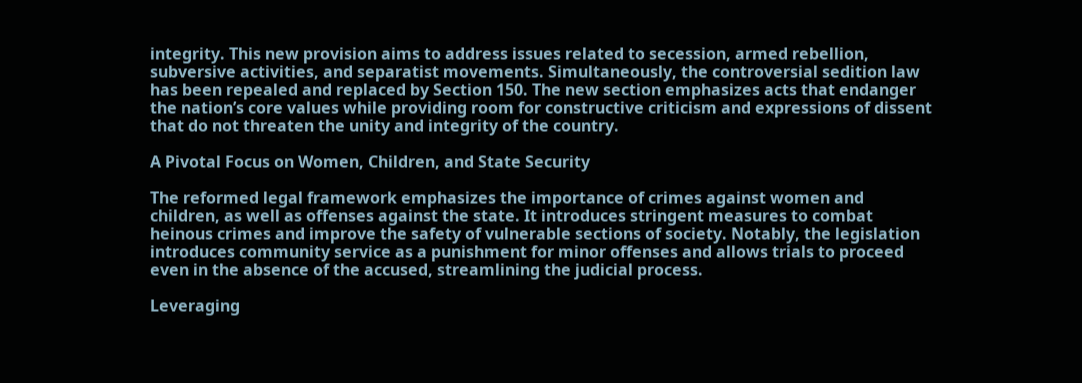integrity. This new provision aims to address issues related to secession, armed rebellion, subversive activities, and separatist movements. Simultaneously, the controversial sedition law has been repealed and replaced by Section 150. The new section emphasizes acts that endanger the nation’s core values while providing room for constructive criticism and expressions of dissent that do not threaten the unity and integrity of the country.

A Pivotal Focus on Women, Children, and State Security

The reformed legal framework emphasizes the importance of crimes against women and children, as well as offenses against the state. It introduces stringent measures to combat heinous crimes and improve the safety of vulnerable sections of society. Notably, the legislation introduces community service as a punishment for minor offenses and allows trials to proceed even in the absence of the accused, streamlining the judicial process.

Leveraging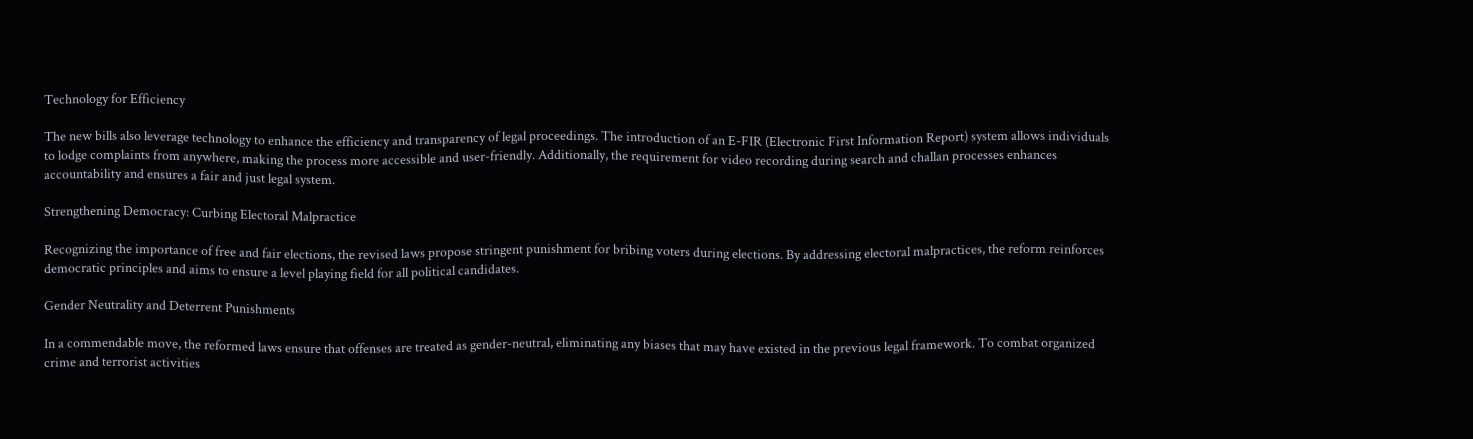Technology for Efficiency

The new bills also leverage technology to enhance the efficiency and transparency of legal proceedings. The introduction of an E-FIR (Electronic First Information Report) system allows individuals to lodge complaints from anywhere, making the process more accessible and user-friendly. Additionally, the requirement for video recording during search and challan processes enhances accountability and ensures a fair and just legal system.

Strengthening Democracy: Curbing Electoral Malpractice

Recognizing the importance of free and fair elections, the revised laws propose stringent punishment for bribing voters during elections. By addressing electoral malpractices, the reform reinforces democratic principles and aims to ensure a level playing field for all political candidates.

Gender Neutrality and Deterrent Punishments

In a commendable move, the reformed laws ensure that offenses are treated as gender-neutral, eliminating any biases that may have existed in the previous legal framework. To combat organized crime and terrorist activities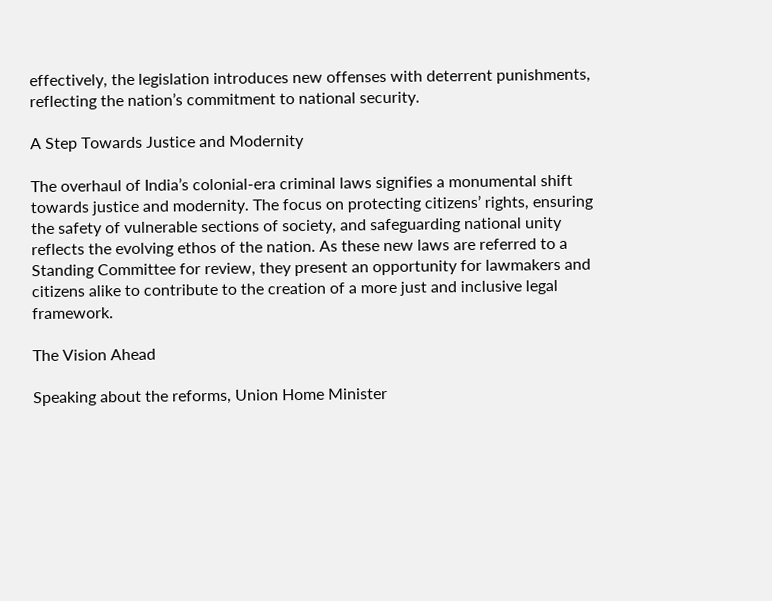effectively, the legislation introduces new offenses with deterrent punishments, reflecting the nation’s commitment to national security.

A Step Towards Justice and Modernity

The overhaul of India’s colonial-era criminal laws signifies a monumental shift towards justice and modernity. The focus on protecting citizens’ rights, ensuring the safety of vulnerable sections of society, and safeguarding national unity reflects the evolving ethos of the nation. As these new laws are referred to a Standing Committee for review, they present an opportunity for lawmakers and citizens alike to contribute to the creation of a more just and inclusive legal framework.

The Vision Ahead

Speaking about the reforms, Union Home Minister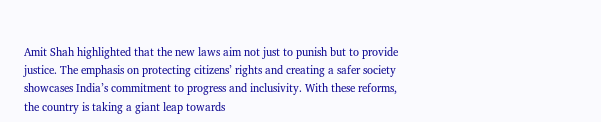Amit Shah highlighted that the new laws aim not just to punish but to provide justice. The emphasis on protecting citizens’ rights and creating a safer society showcases India’s commitment to progress and inclusivity. With these reforms, the country is taking a giant leap towards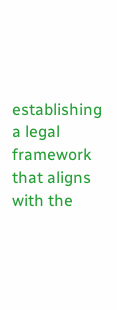establishing a legal framework that aligns with the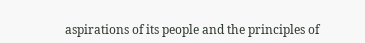aspirations of its people and the principles of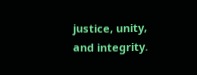justice, unity, and integrity.